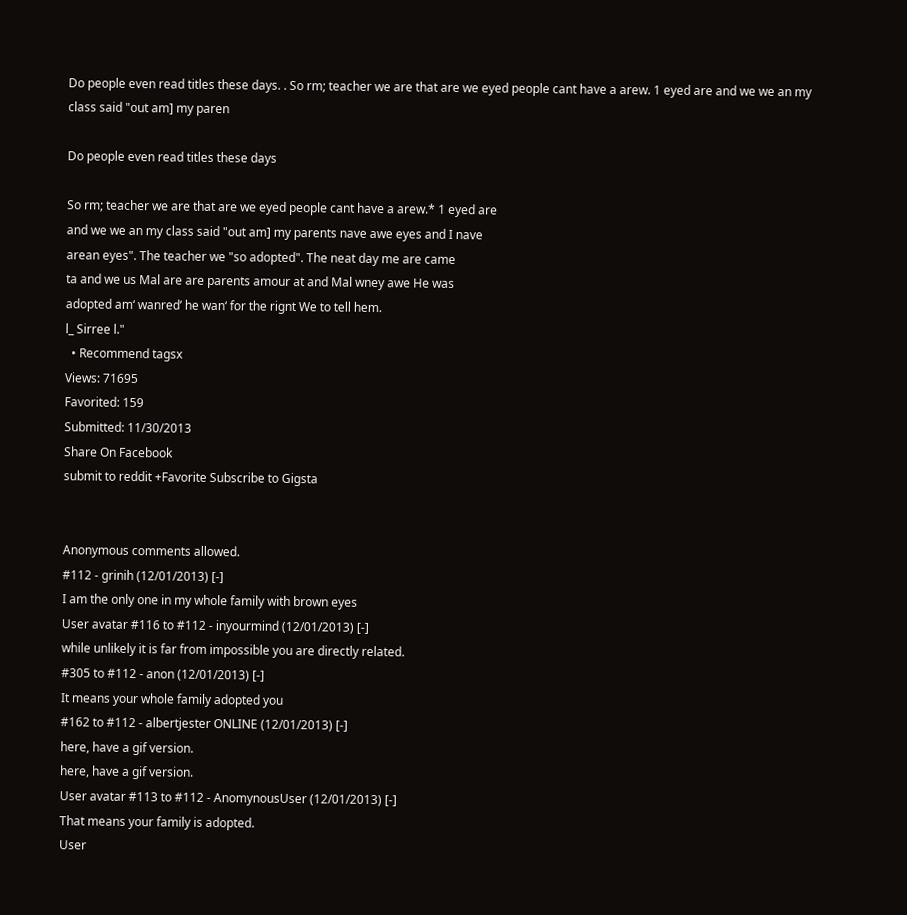Do people even read titles these days. . So rm; teacher we are that are we eyed people cant have a arew. 1 eyed are and we we an my class said "out am] my paren

Do people even read titles these days

So rm; teacher we are that are we eyed people cant have a arew.* 1 eyed are
and we we an my class said "out am] my parents nave awe eyes and I nave
arean eyes". The teacher we "so adopted". The neat day me are came
ta and we us Mal are are parents amour at and Mal wney awe He was
adopted am‘ wanred’ he wan‘ for the rignt We to tell hem.
l_ Sirree l."
  • Recommend tagsx
Views: 71695
Favorited: 159
Submitted: 11/30/2013
Share On Facebook
submit to reddit +Favorite Subscribe to Gigsta


Anonymous comments allowed.
#112 - grinih (12/01/2013) [-]
I am the only one in my whole family with brown eyes
User avatar #116 to #112 - inyourmind (12/01/2013) [-]
while unlikely it is far from impossible you are directly related.
#305 to #112 - anon (12/01/2013) [-]
It means your whole family adopted you
#162 to #112 - albertjester ONLINE (12/01/2013) [-]
here, have a gif version.
here, have a gif version.
User avatar #113 to #112 - AnomynousUser (12/01/2013) [-]
That means your family is adopted.
User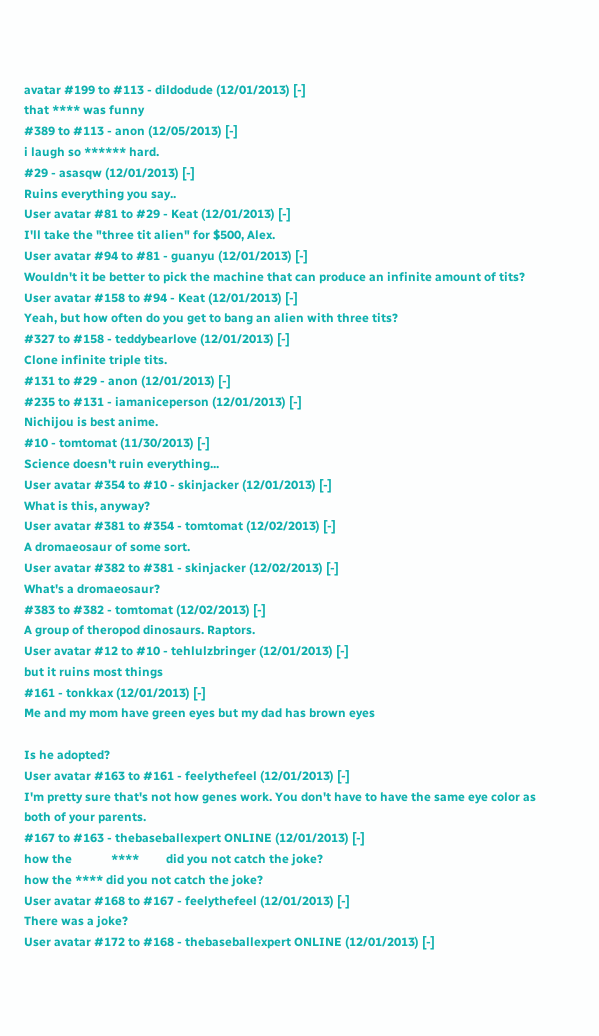avatar #199 to #113 - dildodude (12/01/2013) [-]
that **** was funny
#389 to #113 - anon (12/05/2013) [-]
i laugh so ****** hard.
#29 - asasqw (12/01/2013) [-]
Ruins everything you say..
User avatar #81 to #29 - Keat (12/01/2013) [-]
I'll take the "three tit alien" for $500, Alex.
User avatar #94 to #81 - guanyu (12/01/2013) [-]
Wouldn't it be better to pick the machine that can produce an infinite amount of tits?
User avatar #158 to #94 - Keat (12/01/2013) [-]
Yeah, but how often do you get to bang an alien with three tits?
#327 to #158 - teddybearlove (12/01/2013) [-]
Clone infinite triple tits.
#131 to #29 - anon (12/01/2013) [-]
#235 to #131 - iamaniceperson (12/01/2013) [-]
Nichijou is best anime.
#10 - tomtomat (11/30/2013) [-]
Science doesn't ruin everything...
User avatar #354 to #10 - skinjacker (12/01/2013) [-]
What is this, anyway?
User avatar #381 to #354 - tomtomat (12/02/2013) [-]
A dromaeosaur of some sort.
User avatar #382 to #381 - skinjacker (12/02/2013) [-]
What's a dromaeosaur?
#383 to #382 - tomtomat (12/02/2013) [-]
A group of theropod dinosaurs. Raptors.
User avatar #12 to #10 - tehlulzbringer (12/01/2013) [-]
but it ruins most things
#161 - tonkkax (12/01/2013) [-]
Me and my mom have green eyes but my dad has brown eyes

Is he adopted?
User avatar #163 to #161 - feelythefeel (12/01/2013) [-]
I'm pretty sure that's not how genes work. You don't have to have the same eye color as both of your parents.
#167 to #163 - thebaseballexpert ONLINE (12/01/2013) [-]
how the             ****         did you not catch the joke?
how the **** did you not catch the joke?
User avatar #168 to #167 - feelythefeel (12/01/2013) [-]
There was a joke?
User avatar #172 to #168 - thebaseballexpert ONLINE (12/01/2013) [-]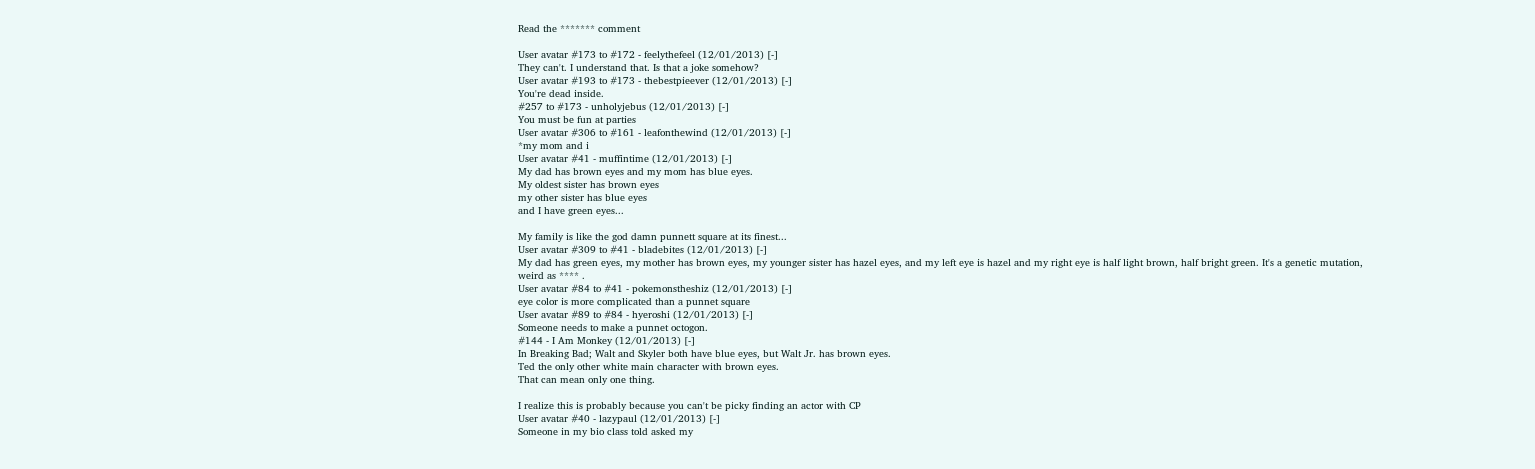Read the ******* comment

User avatar #173 to #172 - feelythefeel (12/01/2013) [-]
They can't. I understand that. Is that a joke somehow?
User avatar #193 to #173 - thebestpieever (12/01/2013) [-]
You're dead inside.
#257 to #173 - unholyjebus (12/01/2013) [-]
You must be fun at parties
User avatar #306 to #161 - leafonthewind (12/01/2013) [-]
*my mom and i
User avatar #41 - muffintime (12/01/2013) [-]
My dad has brown eyes and my mom has blue eyes.
My oldest sister has brown eyes
my other sister has blue eyes
and I have green eyes...

My family is like the god damn punnett square at its finest...
User avatar #309 to #41 - bladebites (12/01/2013) [-]
My dad has green eyes, my mother has brown eyes, my younger sister has hazel eyes, and my left eye is hazel and my right eye is half light brown, half bright green. It's a genetic mutation, weird as **** .
User avatar #84 to #41 - pokemonstheshiz (12/01/2013) [-]
eye color is more complicated than a punnet square
User avatar #89 to #84 - hyeroshi (12/01/2013) [-]
Someone needs to make a punnet octogon.
#144 - I Am Monkey (12/01/2013) [-]
In Breaking Bad; Walt and Skyler both have blue eyes, but Walt Jr. has brown eyes.
Ted the only other white main character with brown eyes.
That can mean only one thing.

I realize this is probably because you can't be picky finding an actor with CP
User avatar #40 - lazypaul (12/01/2013) [-]
Someone in my bio class told asked my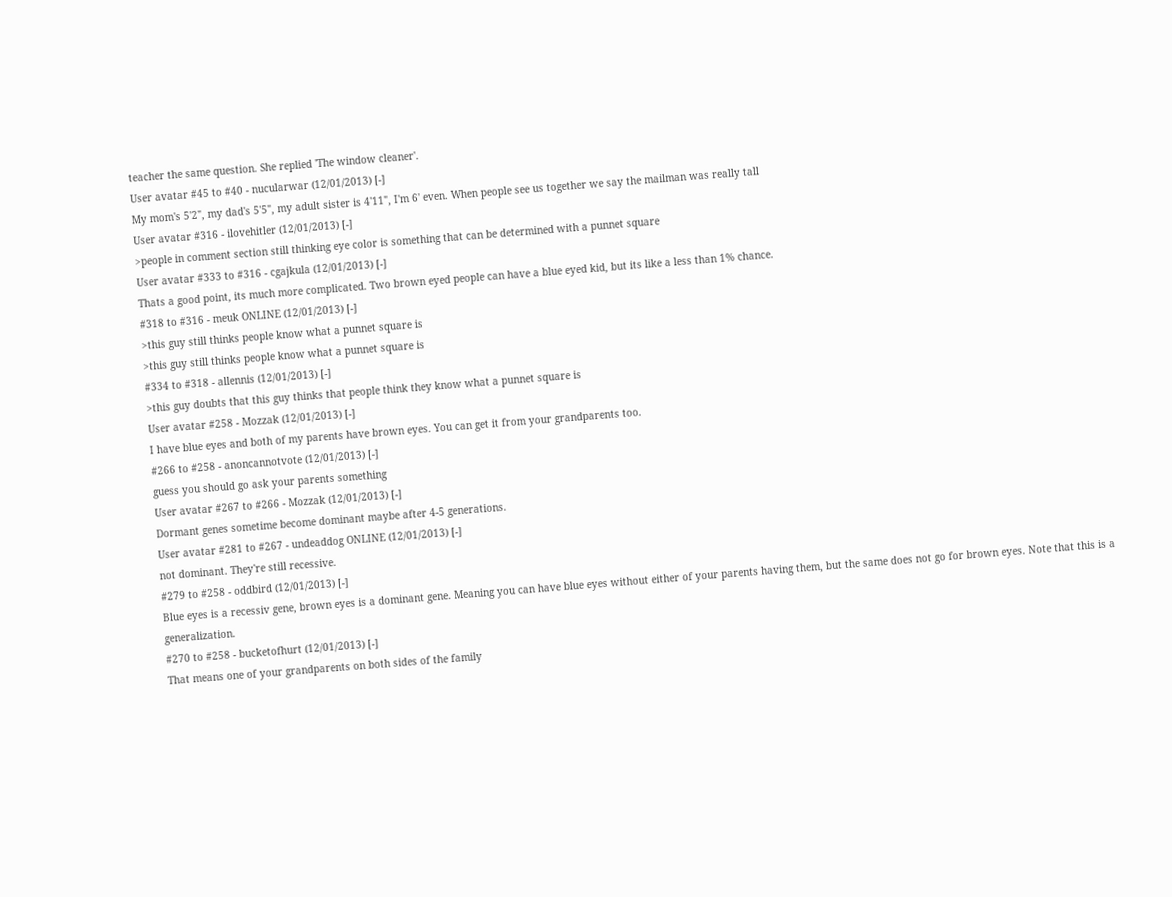teacher the same question. She replied 'The window cleaner'.
User avatar #45 to #40 - nucularwar (12/01/2013) [-]
My mom's 5'2", my dad's 5'5", my adult sister is 4'11", I'm 6' even. When people see us together we say the mailman was really tall
User avatar #316 - ilovehitler (12/01/2013) [-]
>people in comment section still thinking eye color is something that can be determined with a punnet square
User avatar #333 to #316 - cgajkula (12/01/2013) [-]
Thats a good point, its much more complicated. Two brown eyed people can have a blue eyed kid, but its like a less than 1% chance.
#318 to #316 - meuk ONLINE (12/01/2013) [-]
>this guy still thinks people know what a punnet square is
>this guy still thinks people know what a punnet square is
#334 to #318 - allennis (12/01/2013) [-]
>this guy doubts that this guy thinks that people think they know what a punnet square is
User avatar #258 - Mozzak (12/01/2013) [-]
I have blue eyes and both of my parents have brown eyes. You can get it from your grandparents too.
#266 to #258 - anoncannotvote (12/01/2013) [-]
guess you should go ask your parents something
User avatar #267 to #266 - Mozzak (12/01/2013) [-]
Dormant genes sometime become dominant maybe after 4-5 generations.
User avatar #281 to #267 - undeaddog ONLINE (12/01/2013) [-]
not dominant. They're still recessive.
#279 to #258 - oddbird (12/01/2013) [-]
Blue eyes is a recessiv gene, brown eyes is a dominant gene. Meaning you can have blue eyes without either of your parents having them, but the same does not go for brown eyes. Note that this is a generalization.
#270 to #258 - bucketofhurt (12/01/2013) [-]
That means one of your grandparents on both sides of the family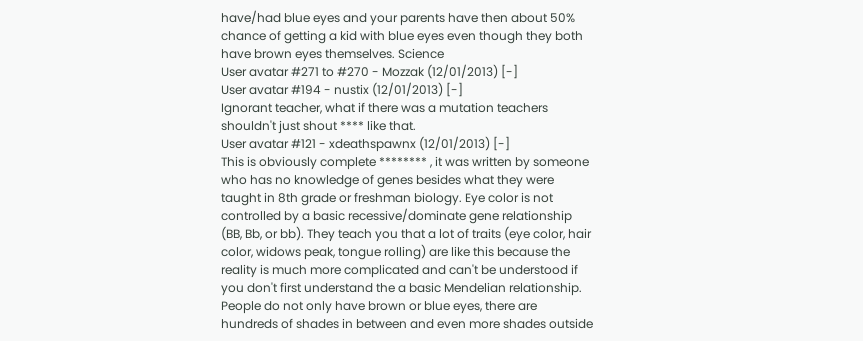have/had blue eyes and your parents have then about 50% chance of getting a kid with blue eyes even though they both have brown eyes themselves. Science
User avatar #271 to #270 - Mozzak (12/01/2013) [-]
User avatar #194 - nustix (12/01/2013) [-]
Ignorant teacher, what if there was a mutation teachers shouldn't just shout **** like that.
User avatar #121 - xdeathspawnx (12/01/2013) [-]
This is obviously complete ******** , it was written by someone who has no knowledge of genes besides what they were taught in 8th grade or freshman biology. Eye color is not controlled by a basic recessive/dominate gene relationship (BB, Bb, or bb). They teach you that a lot of traits (eye color, hair color, widows peak, tongue rolling) are like this because the reality is much more complicated and can't be understood if you don't first understand the a basic Mendelian relationship. People do not only have brown or blue eyes, there are hundreds of shades in between and even more shades outside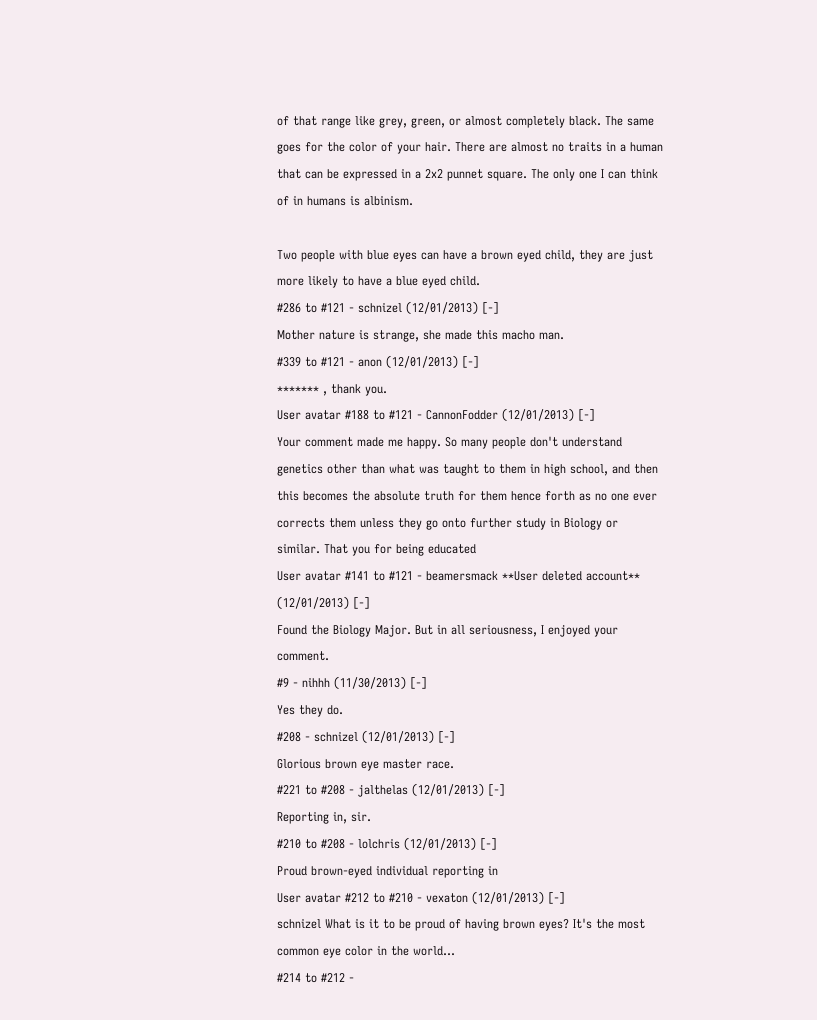of that range like grey, green, or almost completely black. The same goes for the color of your hair. There are almost no traits in a human that can be expressed in a 2x2 punnet square. The only one I can think of in humans is albinism.

Two people with blue eyes can have a brown eyed child, they are just more likely to have a blue eyed child.
#286 to #121 - schnizel (12/01/2013) [-]
Mother nature is strange, she made this macho man.
#339 to #121 - anon (12/01/2013) [-]
******* , thank you.
User avatar #188 to #121 - CannonFodder (12/01/2013) [-]
Your comment made me happy. So many people don't understand genetics other than what was taught to them in high school, and then this becomes the absolute truth for them hence forth as no one ever corrects them unless they go onto further study in Biology or similar. That you for being educated
User avatar #141 to #121 - beamersmack **User deleted account** (12/01/2013) [-]
Found the Biology Major. But in all seriousness, I enjoyed your comment.
#9 - nihhh (11/30/2013) [-]
Yes they do.
#208 - schnizel (12/01/2013) [-]
Glorious brown eye master race.
#221 to #208 - jalthelas (12/01/2013) [-]
Reporting in, sir.
#210 to #208 - lolchris (12/01/2013) [-]
Proud brown-eyed individual reporting in
User avatar #212 to #210 - vexaton (12/01/2013) [-]
schnizel What is it to be proud of having brown eyes? It's the most common eye color in the world...
#214 to #212 -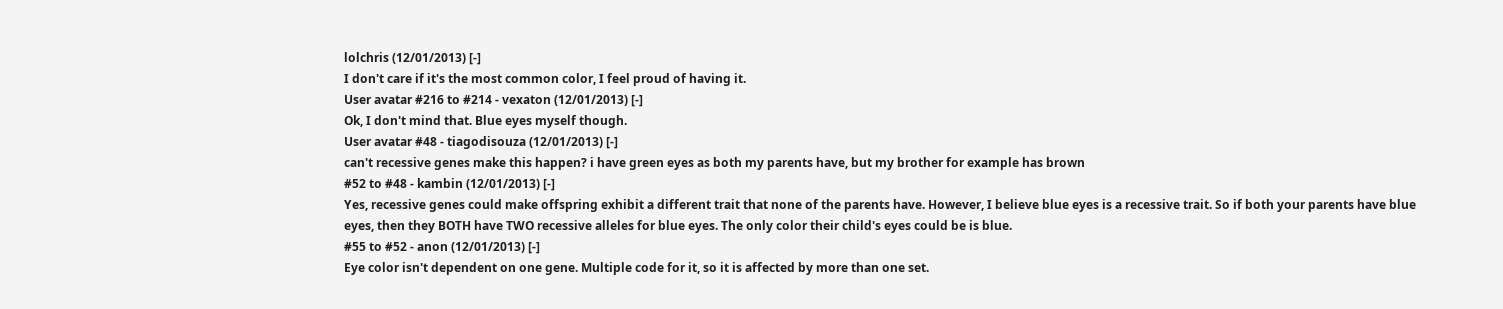lolchris (12/01/2013) [-]
I don't care if it's the most common color, I feel proud of having it.
User avatar #216 to #214 - vexaton (12/01/2013) [-]
Ok, I don't mind that. Blue eyes myself though.
User avatar #48 - tiagodisouza (12/01/2013) [-]
can't recessive genes make this happen? i have green eyes as both my parents have, but my brother for example has brown
#52 to #48 - kambin (12/01/2013) [-]
Yes, recessive genes could make offspring exhibit a different trait that none of the parents have. However, I believe blue eyes is a recessive trait. So if both your parents have blue eyes, then they BOTH have TWO recessive alleles for blue eyes. The only color their child's eyes could be is blue.
#55 to #52 - anon (12/01/2013) [-]
Eye color isn't dependent on one gene. Multiple code for it, so it is affected by more than one set.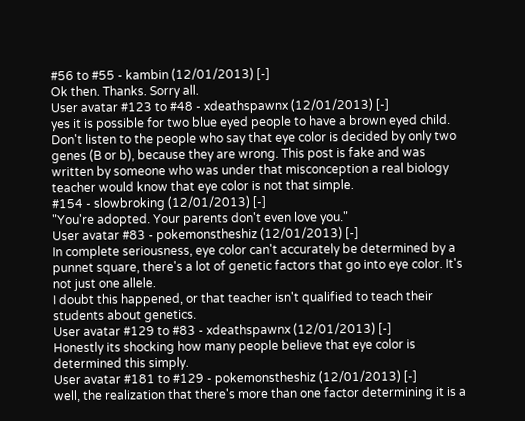#56 to #55 - kambin (12/01/2013) [-]
Ok then. Thanks. Sorry all.
User avatar #123 to #48 - xdeathspawnx (12/01/2013) [-]
yes it is possible for two blue eyed people to have a brown eyed child. Don't listen to the people who say that eye color is decided by only two genes (B or b), because they are wrong. This post is fake and was written by someone who was under that misconception a real biology teacher would know that eye color is not that simple.
#154 - slowbroking (12/01/2013) [-]
"You're adopted. Your parents don't even love you."
User avatar #83 - pokemonstheshiz (12/01/2013) [-]
In complete seriousness, eye color can't accurately be determined by a punnet square, there's a lot of genetic factors that go into eye color. It's not just one allele.
I doubt this happened, or that teacher isn't qualified to teach their students about genetics.
User avatar #129 to #83 - xdeathspawnx (12/01/2013) [-]
Honestly its shocking how many people believe that eye color is determined this simply.
User avatar #181 to #129 - pokemonstheshiz (12/01/2013) [-]
well, the realization that there's more than one factor determining it is a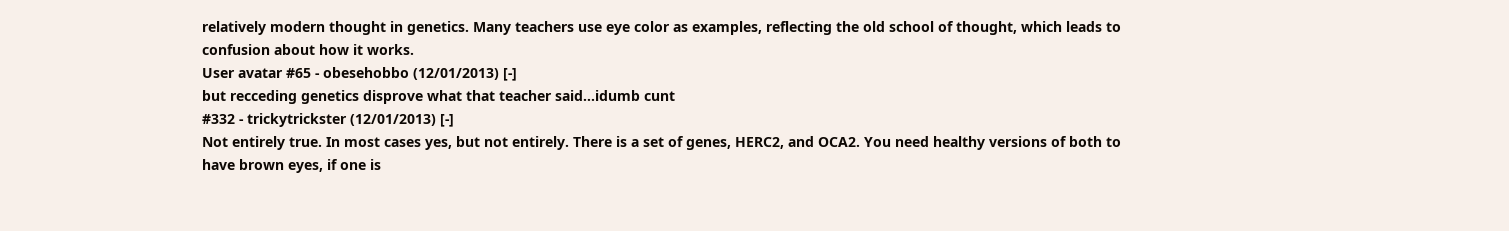relatively modern thought in genetics. Many teachers use eye color as examples, reflecting the old school of thought, which leads to confusion about how it works.
User avatar #65 - obesehobbo (12/01/2013) [-]
but recceding genetics disprove what that teacher said...idumb cunt
#332 - trickytrickster (12/01/2013) [-]
Not entirely true. In most cases yes, but not entirely. There is a set of genes, HERC2, and OCA2. You need healthy versions of both to have brown eyes, if one is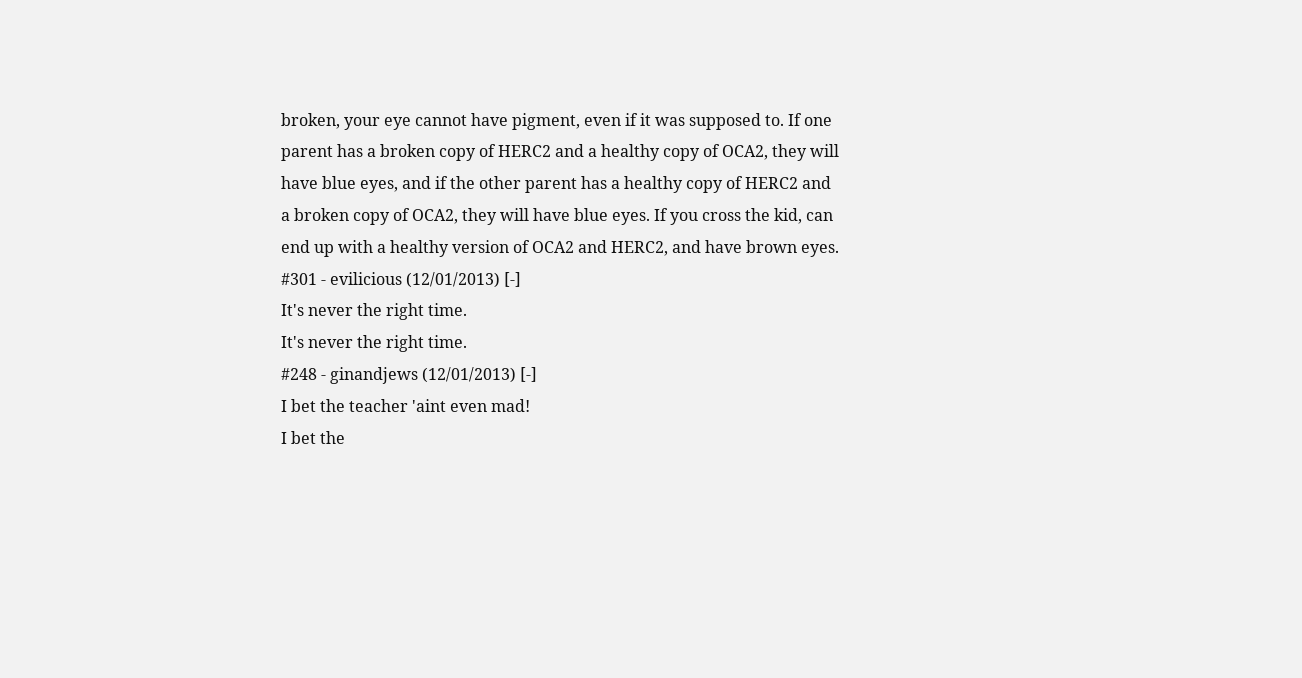broken, your eye cannot have pigment, even if it was supposed to. If one parent has a broken copy of HERC2 and a healthy copy of OCA2, they will have blue eyes, and if the other parent has a healthy copy of HERC2 and a broken copy of OCA2, they will have blue eyes. If you cross the kid, can end up with a healthy version of OCA2 and HERC2, and have brown eyes.
#301 - evilicious (12/01/2013) [-]
It's never the right time.
It's never the right time.
#248 - ginandjews (12/01/2013) [-]
I bet the teacher 'aint even mad!
I bet the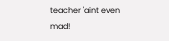teacher 'aint even mad!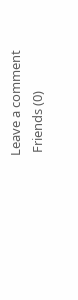Leave a comment
 Friends (0)